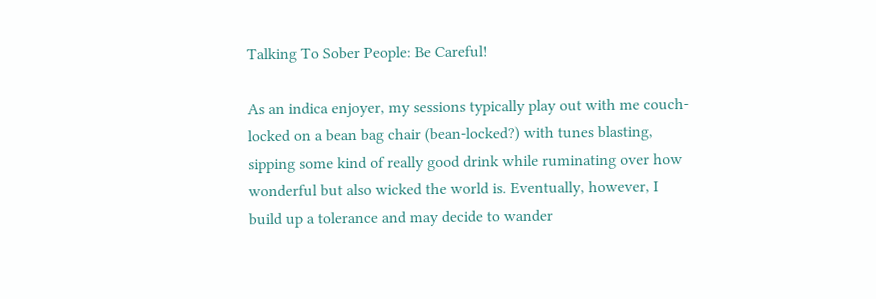Talking To Sober People: Be Careful!

As an indica enjoyer, my sessions typically play out with me couch-locked on a bean bag chair (bean-locked?) with tunes blasting, sipping some kind of really good drink while ruminating over how wonderful but also wicked the world is. Eventually, however, I build up a tolerance and may decide to wander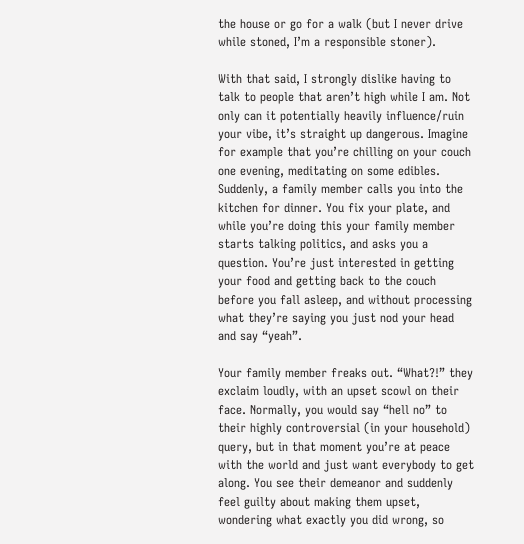the house or go for a walk (but I never drive while stoned, I’m a responsible stoner).

With that said, I strongly dislike having to talk to people that aren’t high while I am. Not only can it potentially heavily influence/ruin your vibe, it’s straight up dangerous. Imagine for example that you’re chilling on your couch one evening, meditating on some edibles. Suddenly, a family member calls you into the kitchen for dinner. You fix your plate, and while you’re doing this your family member starts talking politics, and asks you a question. You’re just interested in getting your food and getting back to the couch before you fall asleep, and without processing what they’re saying you just nod your head and say “yeah”.

Your family member freaks out. “What?!” they exclaim loudly, with an upset scowl on their face. Normally, you would say “hell no” to their highly controversial (in your household) query, but in that moment you’re at peace with the world and just want everybody to get along. You see their demeanor and suddenly feel guilty about making them upset, wondering what exactly you did wrong, so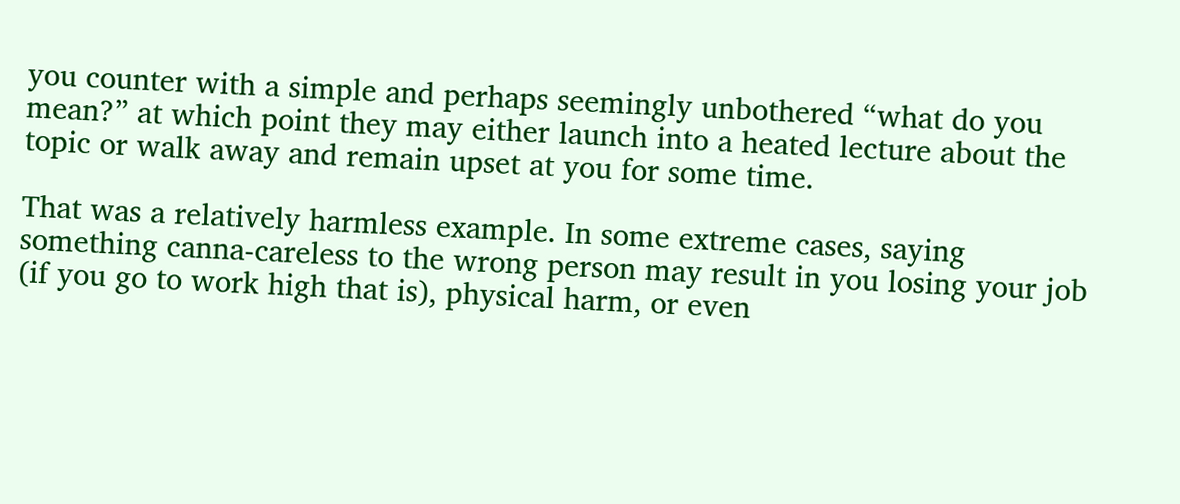you counter with a simple and perhaps seemingly unbothered “what do you mean?” at which point they may either launch into a heated lecture about the topic or walk away and remain upset at you for some time.

That was a relatively harmless example. In some extreme cases, saying something canna-careless to the wrong person may result in you losing your job (if you go to work high that is), physical harm, or even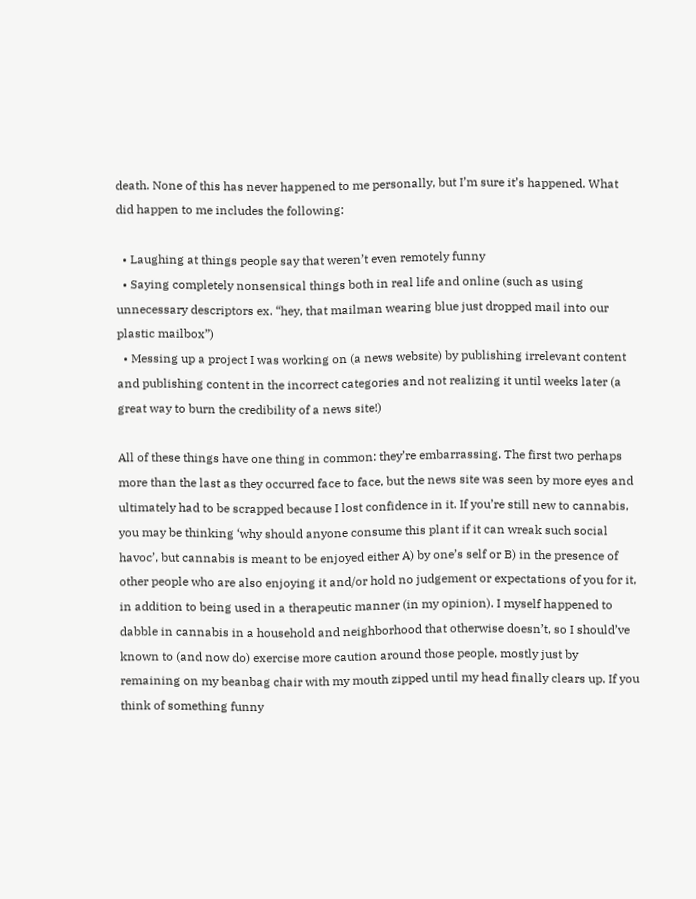death. None of this has never happened to me personally, but I’m sure it’s happened. What did happen to me includes the following:

  • Laughing at things people say that weren’t even remotely funny
  • Saying completely nonsensical things both in real life and online (such as using unnecessary descriptors ex. “hey, that mailman wearing blue just dropped mail into our plastic mailbox”)
  • Messing up a project I was working on (a news website) by publishing irrelevant content and publishing content in the incorrect categories and not realizing it until weeks later (a great way to burn the credibility of a news site!)

All of these things have one thing in common: they’re embarrassing. The first two perhaps more than the last as they occurred face to face, but the news site was seen by more eyes and ultimately had to be scrapped because I lost confidence in it. If you’re still new to cannabis, you may be thinking ‘why should anyone consume this plant if it can wreak such social havoc’, but cannabis is meant to be enjoyed either A) by one’s self or B) in the presence of other people who are also enjoying it and/or hold no judgement or expectations of you for it, in addition to being used in a therapeutic manner (in my opinion). I myself happened to dabble in cannabis in a household and neighborhood that otherwise doesn’t, so I should’ve known to (and now do) exercise more caution around those people, mostly just by remaining on my beanbag chair with my mouth zipped until my head finally clears up. If you think of something funny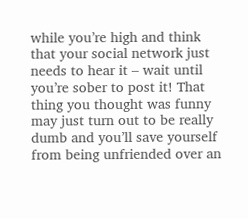while you’re high and think that your social network just needs to hear it – wait until you’re sober to post it! That thing you thought was funny may just turn out to be really dumb and you’ll save yourself from being unfriended over an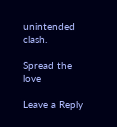unintended clash.

Spread the love

Leave a Reply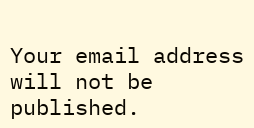Your email address will not be published.